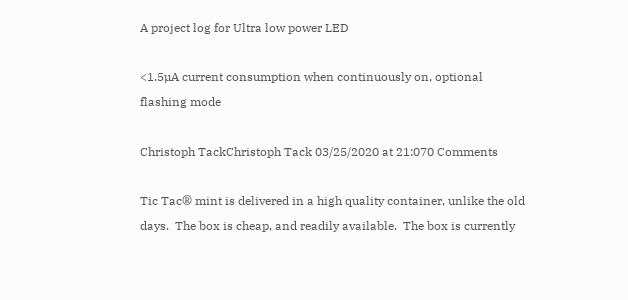A project log for Ultra low power LED

<1.5µA current consumption when continuously on, optional flashing mode

Christoph TackChristoph Tack 03/25/2020 at 21:070 Comments

Tic Tac® mint is delivered in a high quality container, unlike the old days.  The box is cheap, and readily available.  The box is currently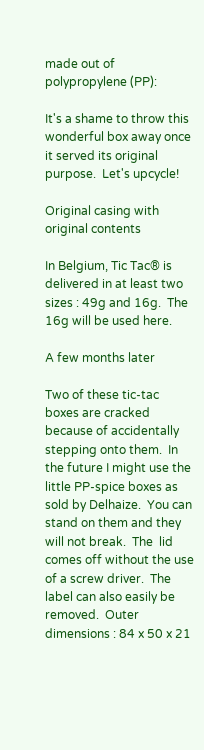made out of polypropylene (PP):

It's a shame to throw this wonderful box away once it served its original purpose.  Let's upcycle!

Original casing with original contents

In Belgium, Tic Tac® is delivered in at least two sizes : 49g and 16g.  The 16g will be used here.

A few months later

Two of these tic-tac boxes are cracked because of accidentally stepping onto them.  In the future I might use the little PP-spice boxes as sold by Delhaize.  You can stand on them and they will not break.  The  lid comes off without the use of a screw driver.  The label can also easily be removed.  Outer dimensions : 84 x 50 x 21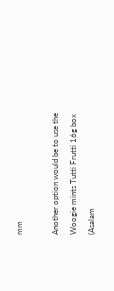mm

Another option would be to use the Woogie mints Tutti Frutti 16g box (Asalam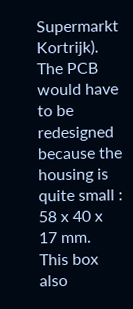Supermarkt Kortrijk).  The PCB would have to be redesigned because the housing is quite small : 58 x 40 x 17 mm.  This box also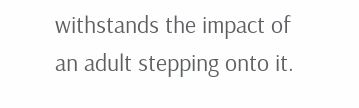withstands the impact of an adult stepping onto it.